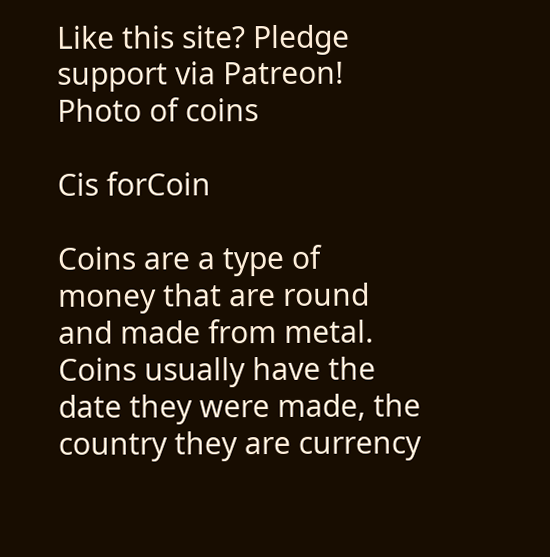Like this site? Pledge support via Patreon!
Photo of coins

Cis forCoin

Coins are a type of money that are round and made from metal. Coins usually have the date they were made, the country they are currency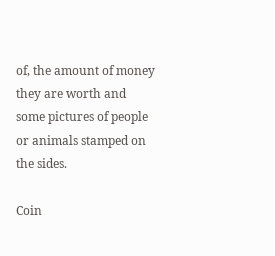of, the amount of money they are worth and some pictures of people or animals stamped on the sides.

Coin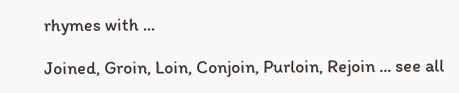rhymes with ...

Joined, Groin, Loin, Conjoin, Purloin, Rejoin ... see all